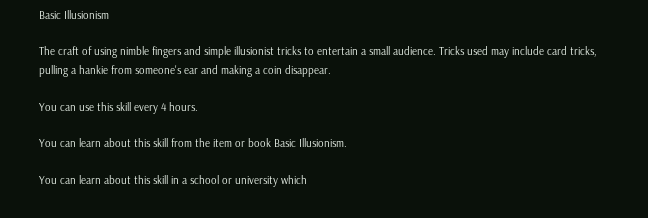Basic Illusionism

The craft of using nimble fingers and simple illusionist tricks to entertain a small audience. Tricks used may include card tricks, pulling a hankie from someone's ear and making a coin disappear.

You can use this skill every 4 hours.

You can learn about this skill from the item or book Basic Illusionism.

You can learn about this skill in a school or university which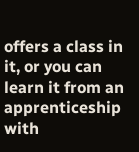offers a class in it, or you can learn it from an apprenticeship with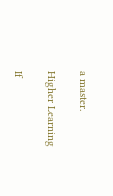a master.

Higher Learning

If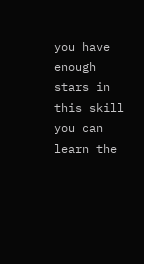you have enough stars in this skill you can learn the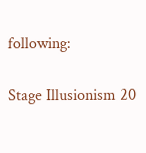following:

Stage Illusionism 20